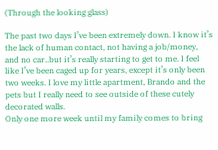(Through the looking glass)

The past two days I’ve been extremely down. I know it’s the lack of human contact, not having a job/money, and no car..but it’s really starting to get to me. I feel like I’ve been caged up for years, except it’s only been two weeks. I love my little apartment, Brando and the pets but I really need to see outside of these cutely decorated walls.
Only one more week until my family comes to bring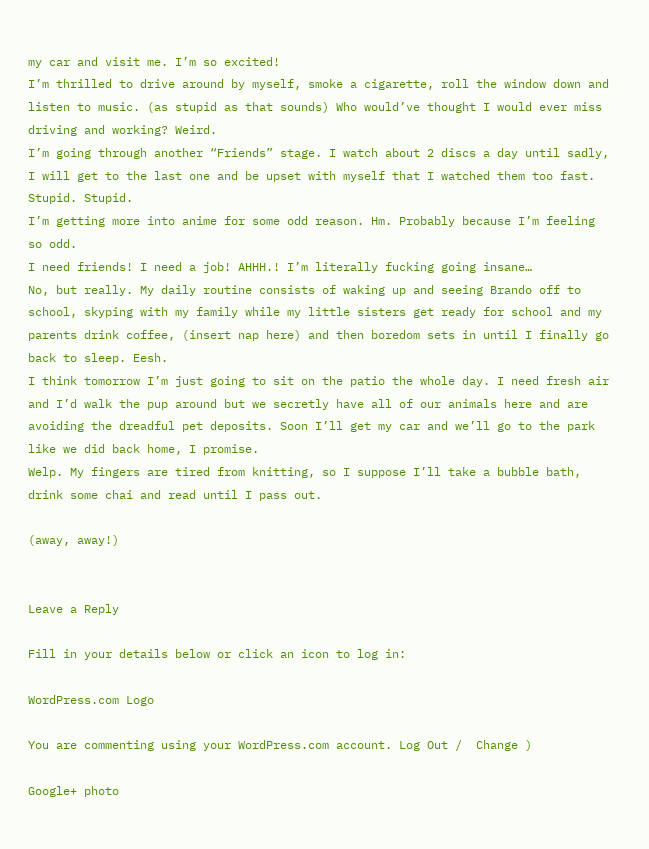my car and visit me. I’m so excited!
I’m thrilled to drive around by myself, smoke a cigarette, roll the window down and listen to music. (as stupid as that sounds) Who would’ve thought I would ever miss driving and working? Weird.
I’m going through another “Friends” stage. I watch about 2 discs a day until sadly, I will get to the last one and be upset with myself that I watched them too fast. Stupid. Stupid.
I’m getting more into anime for some odd reason. Hm. Probably because I’m feeling so odd.
I need friends! I need a job! AHHH.! I’m literally fucking going insane…
No, but really. My daily routine consists of waking up and seeing Brando off to school, skyping with my family while my little sisters get ready for school and my parents drink coffee, (insert nap here) and then boredom sets in until I finally go back to sleep. Eesh.
I think tomorrow I’m just going to sit on the patio the whole day. I need fresh air and I’d walk the pup around but we secretly have all of our animals here and are avoiding the dreadful pet deposits. Soon I’ll get my car and we’ll go to the park like we did back home, I promise.
Welp. My fingers are tired from knitting, so I suppose I’ll take a bubble bath, drink some chai and read until I pass out.

(away, away!)


Leave a Reply

Fill in your details below or click an icon to log in:

WordPress.com Logo

You are commenting using your WordPress.com account. Log Out /  Change )

Google+ photo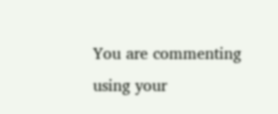You are commenting using your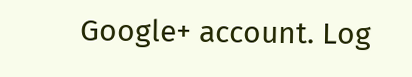Google+ account. Log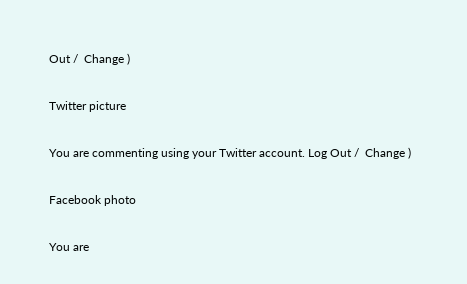Out /  Change )

Twitter picture

You are commenting using your Twitter account. Log Out /  Change )

Facebook photo

You are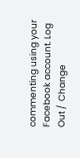commenting using your Facebook account. Log Out /  Change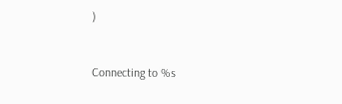)


Connecting to %s